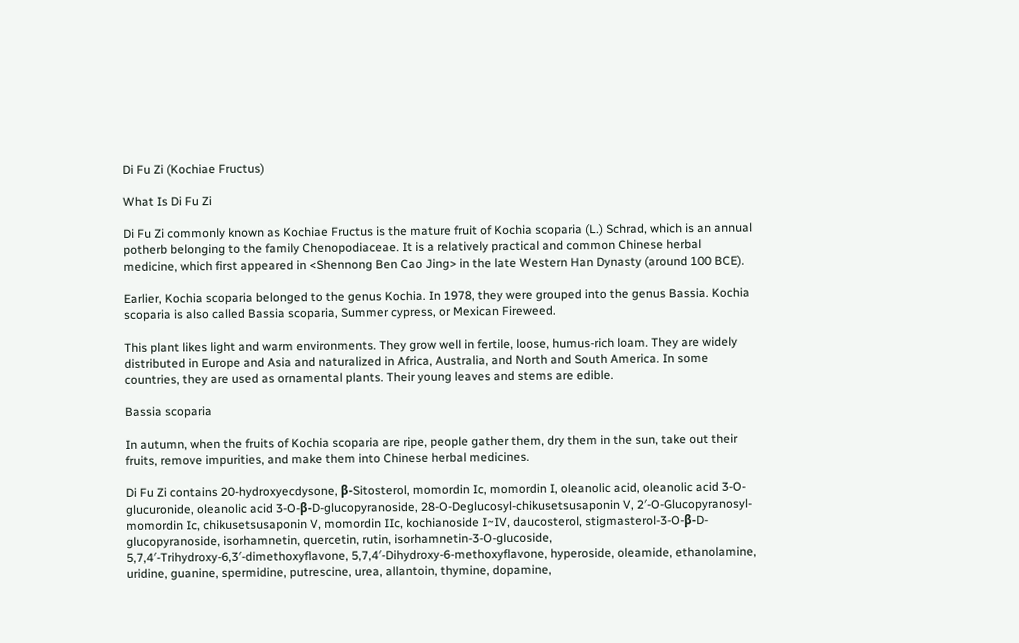Di Fu Zi (Kochiae Fructus)

What Is Di Fu Zi

Di Fu Zi commonly known as Kochiae Fructus is the mature fruit of Kochia scoparia (L.) Schrad, which is an annual potherb belonging to the family Chenopodiaceae. It is a relatively practical and common Chinese herbal medicine, which first appeared in <Shennong Ben Cao Jing> in the late Western Han Dynasty (around 100 BCE).

Earlier, Kochia scoparia belonged to the genus Kochia. In 1978, they were grouped into the genus Bassia. Kochia scoparia is also called Bassia scoparia, Summer cypress, or Mexican Fireweed.

This plant likes light and warm environments. They grow well in fertile, loose, humus-rich loam. They are widely distributed in Europe and Asia and naturalized in Africa, Australia, and North and South America. In some countries, they are used as ornamental plants. Their young leaves and stems are edible.

Bassia scoparia

In autumn, when the fruits of Kochia scoparia are ripe, people gather them, dry them in the sun, take out their fruits, remove impurities, and make them into Chinese herbal medicines.

Di Fu Zi contains 20-hydroxyecdysone, β-Sitosterol, momordin Ic, momordin I, oleanolic acid, oleanolic acid 3-O-glucuronide, oleanolic acid 3-O-β-D-glucopyranoside, 28-O-Deglucosyl-chikusetsusaponin V, 2′-O-Glucopyranosyl-momordin Ic, chikusetsusaponin V, momordin IIc, kochianoside I~IV, daucosterol, stigmasterol-3-O-β-D-glucopyranoside, isorhamnetin, quercetin, rutin, isorhamnetin-3-O-glucoside, 5,7,4′-Trihydroxy-6,3′-dimethoxyflavone, 5,7,4′-Dihydroxy-6-methoxyflavone, hyperoside, oleamide, ethanolamine, uridine, guanine, spermidine, putrescine, urea, allantoin, thymine, dopamine,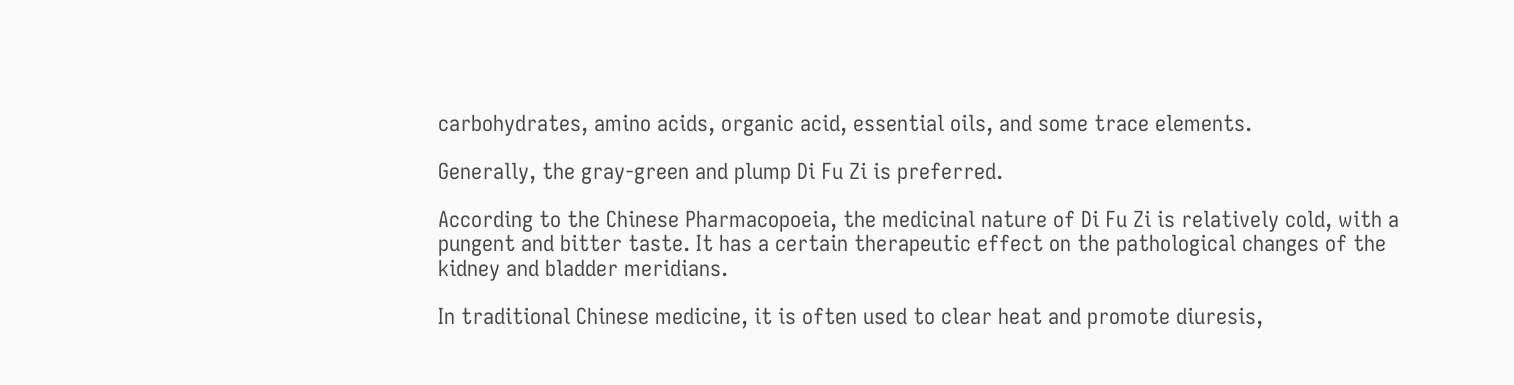carbohydrates, amino acids, organic acid, essential oils, and some trace elements.

Generally, the gray-green and plump Di Fu Zi is preferred.

According to the Chinese Pharmacopoeia, the medicinal nature of Di Fu Zi is relatively cold, with a pungent and bitter taste. It has a certain therapeutic effect on the pathological changes of the kidney and bladder meridians.

In traditional Chinese medicine, it is often used to clear heat and promote diuresis,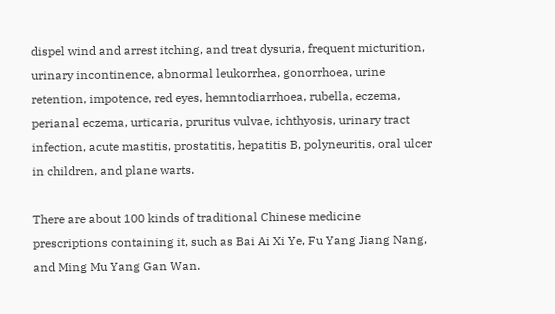dispel wind and arrest itching, and treat dysuria, frequent micturition, urinary incontinence, abnormal leukorrhea, gonorrhoea, urine retention, impotence, red eyes, hemntodiarrhoea, rubella, eczema, perianal eczema, urticaria, pruritus vulvae, ichthyosis, urinary tract infection, acute mastitis, prostatitis, hepatitis B, polyneuritis, oral ulcer in children, and plane warts.

There are about 100 kinds of traditional Chinese medicine prescriptions containing it, such as Bai Ai Xi Ye, Fu Yang Jiang Nang, and Ming Mu Yang Gan Wan.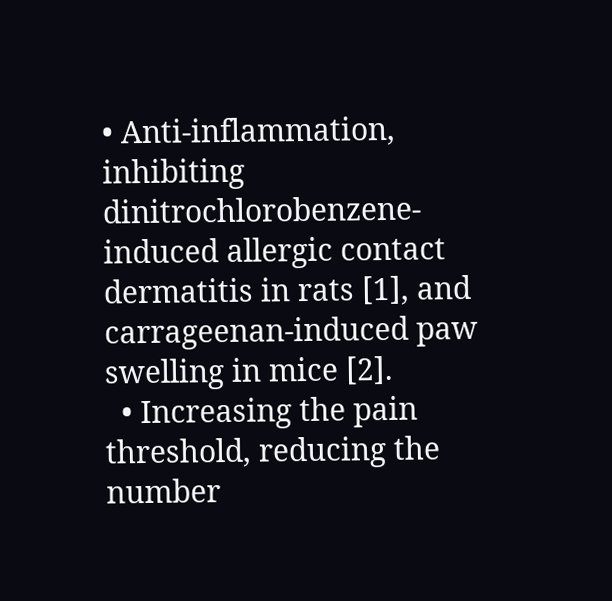• Anti-inflammation, inhibiting dinitrochlorobenzene-induced allergic contact dermatitis in rats [1], and carrageenan-induced paw swelling in mice [2].
  • Increasing the pain threshold, reducing the number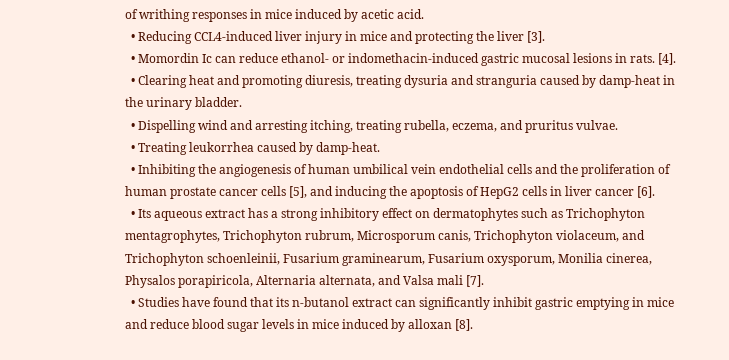of writhing responses in mice induced by acetic acid.
  • Reducing CCL4-induced liver injury in mice and protecting the liver [3].
  • Momordin Ic can reduce ethanol- or indomethacin-induced gastric mucosal lesions in rats. [4].
  • Clearing heat and promoting diuresis, treating dysuria and stranguria caused by damp-heat in the urinary bladder.
  • Dispelling wind and arresting itching, treating rubella, eczema, and pruritus vulvae.
  • Treating leukorrhea caused by damp-heat.
  • Inhibiting the angiogenesis of human umbilical vein endothelial cells and the proliferation of human prostate cancer cells [5], and inducing the apoptosis of HepG2 cells in liver cancer [6].
  • Its aqueous extract has a strong inhibitory effect on dermatophytes such as Trichophyton mentagrophytes, Trichophyton rubrum, Microsporum canis, Trichophyton violaceum, and Trichophyton schoenleinii, Fusarium graminearum, Fusarium oxysporum, Monilia cinerea, Physalos porapiricola, Alternaria alternata, and Valsa mali [7].
  • Studies have found that its n-butanol extract can significantly inhibit gastric emptying in mice and reduce blood sugar levels in mice induced by alloxan [8].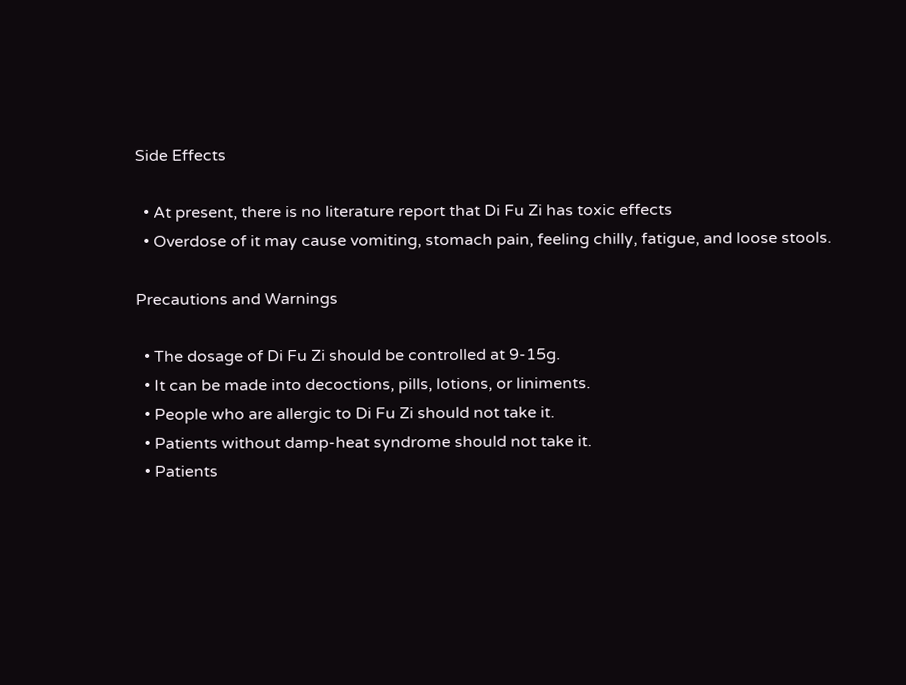Side Effects

  • At present, there is no literature report that Di Fu Zi has toxic effects
  • Overdose of it may cause vomiting, stomach pain, feeling chilly, fatigue, and loose stools.

Precautions and Warnings

  • The dosage of Di Fu Zi should be controlled at 9-15g.
  • It can be made into decoctions, pills, lotions, or liniments.
  • People who are allergic to Di Fu Zi should not take it.
  • Patients without damp-heat syndrome should not take it.
  • Patients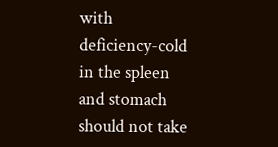with deficiency-cold in the spleen and stomach should not take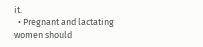it.
  • Pregnant and lactating women should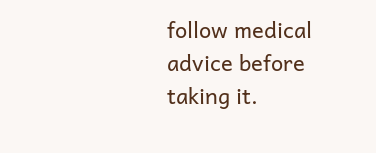follow medical advice before taking it.